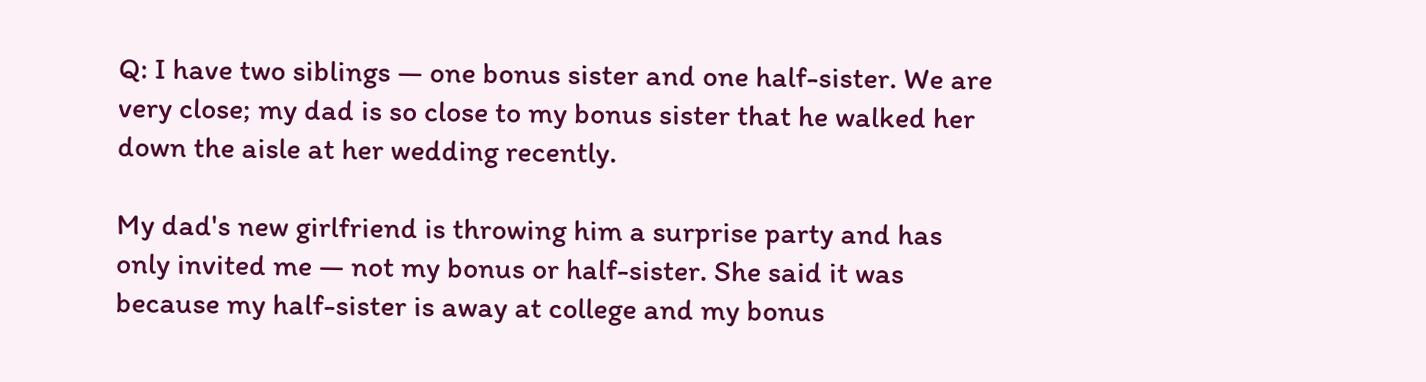Q: I have two siblings — one bonus sister and one half-sister. We are very close; my dad is so close to my bonus sister that he walked her down the aisle at her wedding recently.

My dad's new girlfriend is throwing him a surprise party and has only invited me — not my bonus or half-sister. She said it was because my half-sister is away at college and my bonus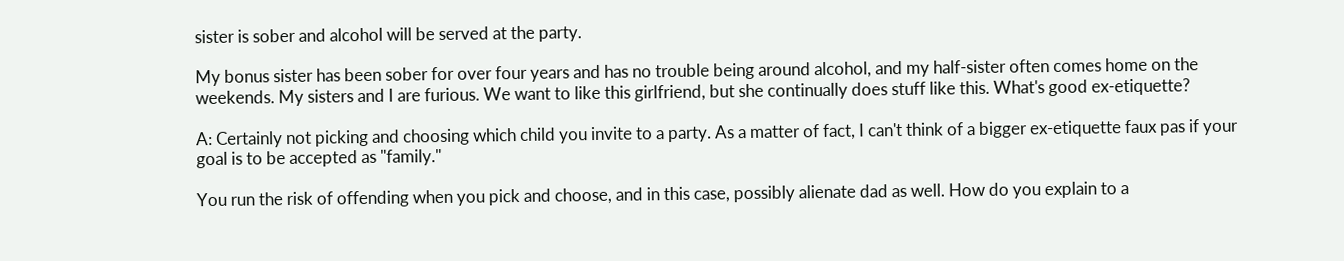sister is sober and alcohol will be served at the party.

My bonus sister has been sober for over four years and has no trouble being around alcohol, and my half-sister often comes home on the weekends. My sisters and I are furious. We want to like this girlfriend, but she continually does stuff like this. What's good ex-etiquette?

A: Certainly not picking and choosing which child you invite to a party. As a matter of fact, I can't think of a bigger ex-etiquette faux pas if your goal is to be accepted as "family."

You run the risk of offending when you pick and choose, and in this case, possibly alienate dad as well. How do you explain to a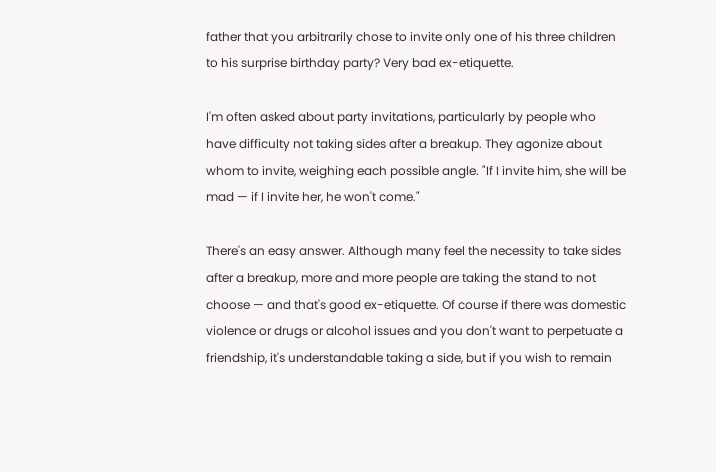father that you arbitrarily chose to invite only one of his three children to his surprise birthday party? Very bad ex-etiquette.

I'm often asked about party invitations, particularly by people who have difficulty not taking sides after a breakup. They agonize about whom to invite, weighing each possible angle. "If I invite him, she will be mad — if I invite her, he won't come."

There's an easy answer. Although many feel the necessity to take sides after a breakup, more and more people are taking the stand to not choose — and that's good ex-etiquette. Of course if there was domestic violence or drugs or alcohol issues and you don't want to perpetuate a friendship, it's understandable taking a side, but if you wish to remain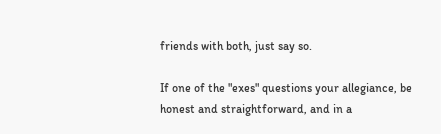friends with both, just say so.

If one of the "exes" questions your allegiance, be honest and straightforward, and in a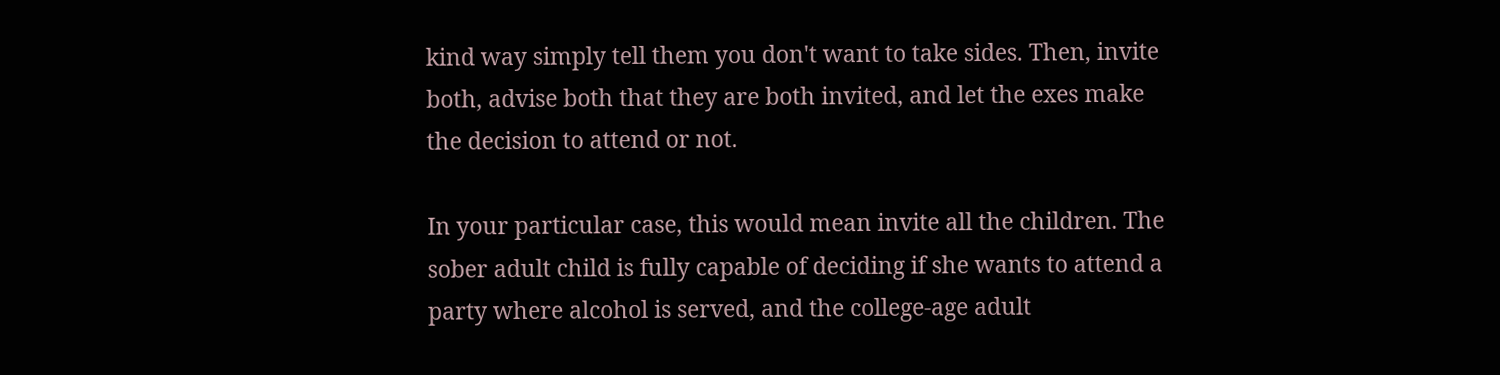kind way simply tell them you don't want to take sides. Then, invite both, advise both that they are both invited, and let the exes make the decision to attend or not.

In your particular case, this would mean invite all the children. The sober adult child is fully capable of deciding if she wants to attend a party where alcohol is served, and the college-age adult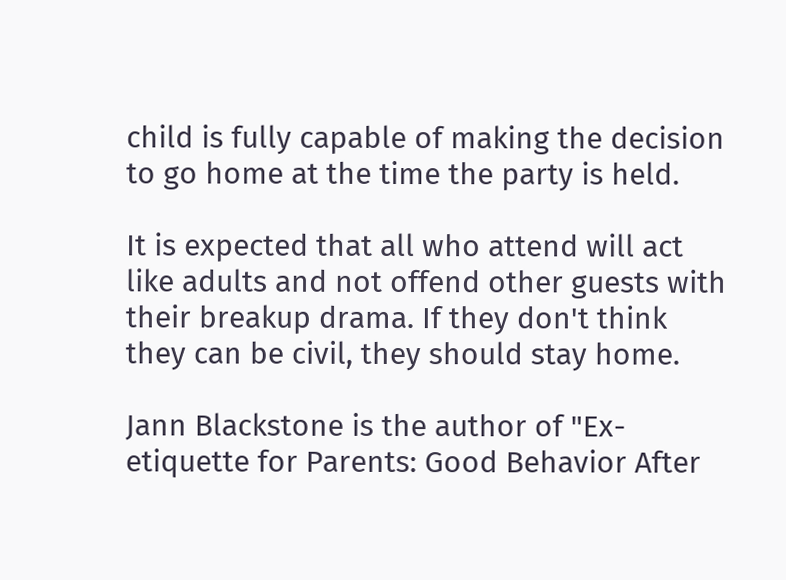child is fully capable of making the decision to go home at the time the party is held.

It is expected that all who attend will act like adults and not offend other guests with their breakup drama. If they don't think they can be civil, they should stay home.

Jann Blackstone is the author of "Ex-etiquette for Parents: Good Behavior After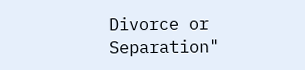Divorce or Separation"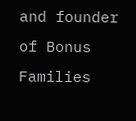and founder of Bonus Families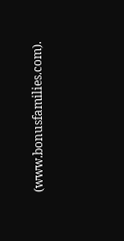(www.bonusfamilies.com).